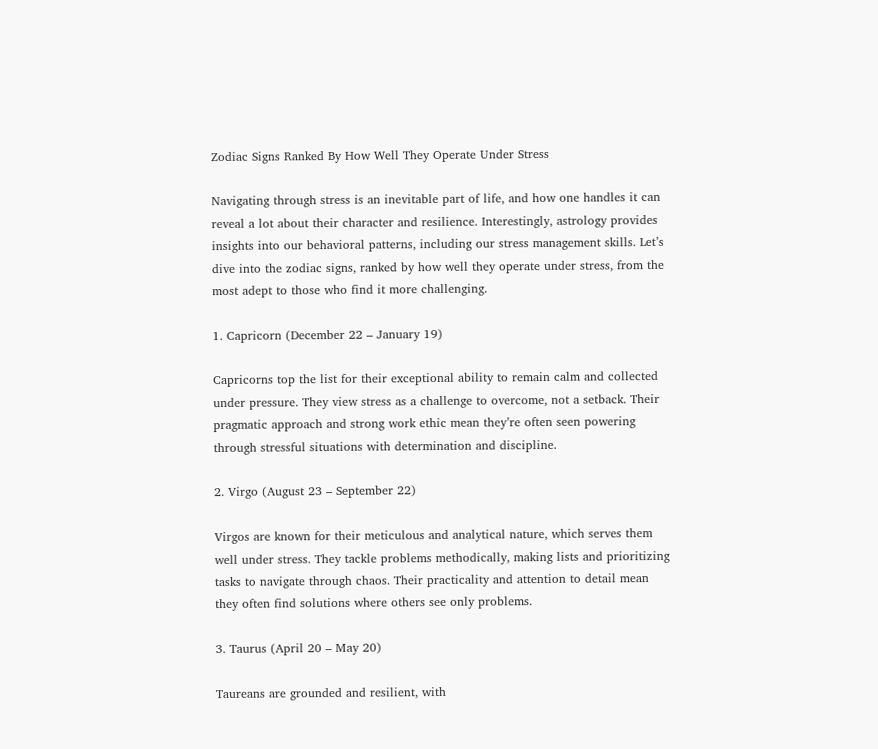Zodiac Signs Ranked By How Well They Operate Under Stress

Navigating through stress is an inevitable part of life, and how one handles it can reveal a lot about their character and resilience. Interestingly, astrology provides insights into our behavioral patterns, including our stress management skills. Let’s dive into the zodiac signs, ranked by how well they operate under stress, from the most adept to those who find it more challenging.

1. Capricorn (December 22 – January 19)

Capricorns top the list for their exceptional ability to remain calm and collected under pressure. They view stress as a challenge to overcome, not a setback. Their pragmatic approach and strong work ethic mean they’re often seen powering through stressful situations with determination and discipline.

2. Virgo (August 23 – September 22)

Virgos are known for their meticulous and analytical nature, which serves them well under stress. They tackle problems methodically, making lists and prioritizing tasks to navigate through chaos. Their practicality and attention to detail mean they often find solutions where others see only problems.

3. Taurus (April 20 – May 20)

Taureans are grounded and resilient, with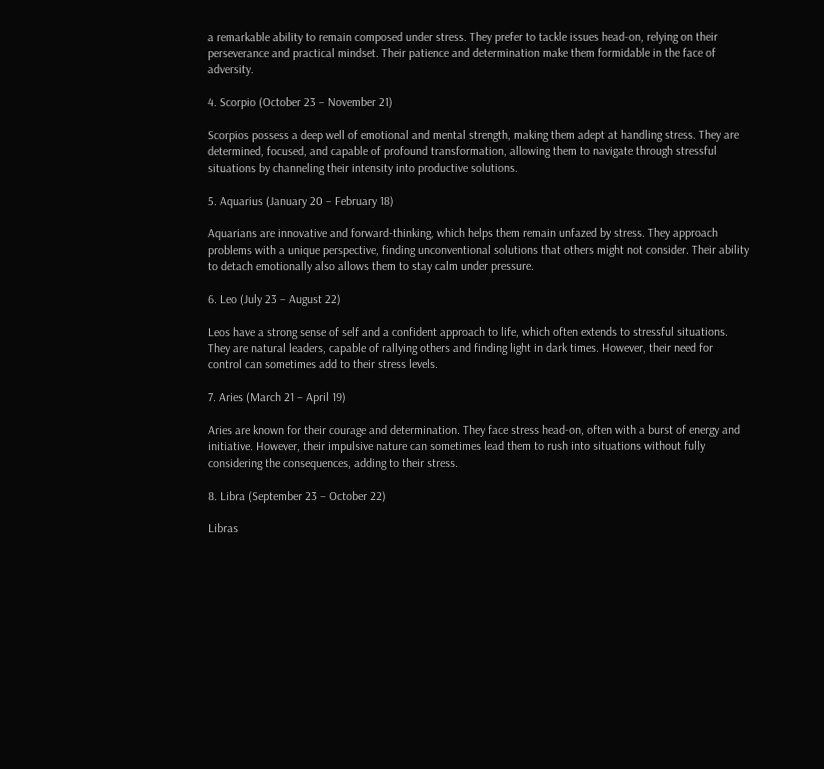a remarkable ability to remain composed under stress. They prefer to tackle issues head-on, relying on their perseverance and practical mindset. Their patience and determination make them formidable in the face of adversity.

4. Scorpio (October 23 – November 21)

Scorpios possess a deep well of emotional and mental strength, making them adept at handling stress. They are determined, focused, and capable of profound transformation, allowing them to navigate through stressful situations by channeling their intensity into productive solutions.

5. Aquarius (January 20 – February 18)

Aquarians are innovative and forward-thinking, which helps them remain unfazed by stress. They approach problems with a unique perspective, finding unconventional solutions that others might not consider. Their ability to detach emotionally also allows them to stay calm under pressure.

6. Leo (July 23 – August 22)

Leos have a strong sense of self and a confident approach to life, which often extends to stressful situations. They are natural leaders, capable of rallying others and finding light in dark times. However, their need for control can sometimes add to their stress levels.

7. Aries (March 21 – April 19)

Aries are known for their courage and determination. They face stress head-on, often with a burst of energy and initiative. However, their impulsive nature can sometimes lead them to rush into situations without fully considering the consequences, adding to their stress.

8. Libra (September 23 – October 22)

Libras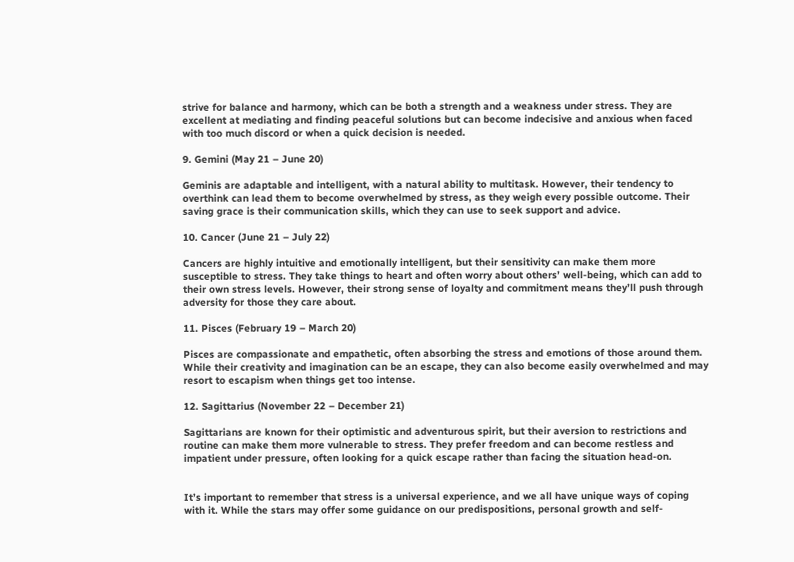strive for balance and harmony, which can be both a strength and a weakness under stress. They are excellent at mediating and finding peaceful solutions but can become indecisive and anxious when faced with too much discord or when a quick decision is needed.

9. Gemini (May 21 – June 20)

Geminis are adaptable and intelligent, with a natural ability to multitask. However, their tendency to overthink can lead them to become overwhelmed by stress, as they weigh every possible outcome. Their saving grace is their communication skills, which they can use to seek support and advice.

10. Cancer (June 21 – July 22)

Cancers are highly intuitive and emotionally intelligent, but their sensitivity can make them more susceptible to stress. They take things to heart and often worry about others’ well-being, which can add to their own stress levels. However, their strong sense of loyalty and commitment means they’ll push through adversity for those they care about.

11. Pisces (February 19 – March 20)

Pisces are compassionate and empathetic, often absorbing the stress and emotions of those around them. While their creativity and imagination can be an escape, they can also become easily overwhelmed and may resort to escapism when things get too intense.

12. Sagittarius (November 22 – December 21)

Sagittarians are known for their optimistic and adventurous spirit, but their aversion to restrictions and routine can make them more vulnerable to stress. They prefer freedom and can become restless and impatient under pressure, often looking for a quick escape rather than facing the situation head-on.


It’s important to remember that stress is a universal experience, and we all have unique ways of coping with it. While the stars may offer some guidance on our predispositions, personal growth and self-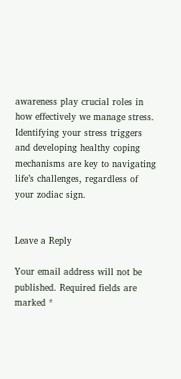awareness play crucial roles in how effectively we manage stress. Identifying your stress triggers and developing healthy coping mechanisms are key to navigating life’s challenges, regardless of your zodiac sign.


Leave a Reply

Your email address will not be published. Required fields are marked *